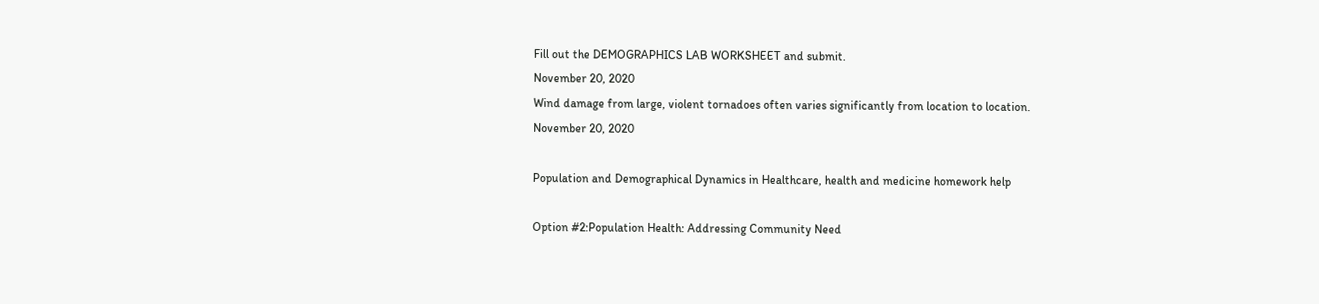Fill out the DEMOGRAPHICS LAB WORKSHEET and submit.
November 20, 2020
Wind damage from large, violent tornadoes often varies significantly from location to location.
November 20, 2020

Population and Demographical Dynamics in Healthcare, health and medicine homework help

Option #2:Population Health: Addressing Community Need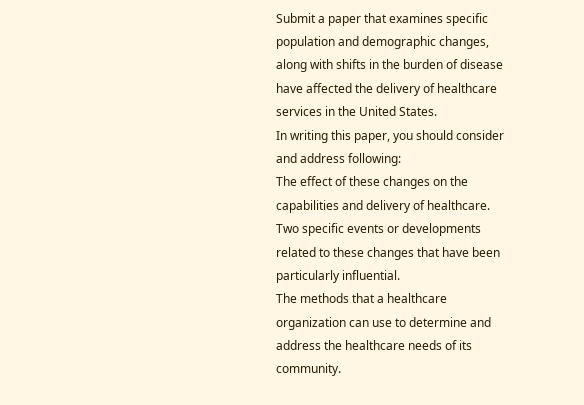Submit a paper that examines specific population and demographic changes, along with shifts in the burden of disease have affected the delivery of healthcare services in the United States.
In writing this paper, you should consider and address following:
The effect of these changes on the capabilities and delivery of healthcare.
Two specific events or developments related to these changes that have been particularly influential.
The methods that a healthcare organization can use to determine and address the healthcare needs of its community.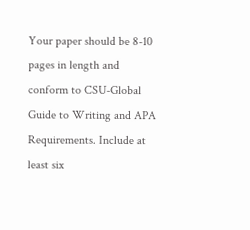Your paper should be 8-10 pages in length and conform to CSU-Global Guide to Writing and APA Requirements. Include at least six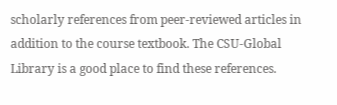scholarly references from peer-reviewed articles in addition to the course textbook. The CSU-Global Library is a good place to find these references.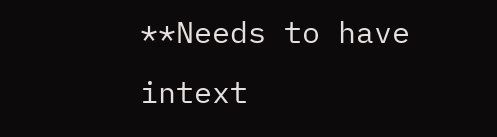**Needs to have intext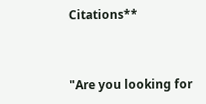Citations**


"Are you looking for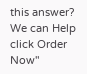this answer? We can Help click Order Now"